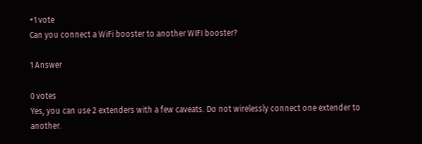+1 vote
Can you connect a WiFi booster to another WIFI booster?

1 Answer

0 votes
Yes, you can use 2 extenders with a few caveats. Do not wirelessly connect one extender to another.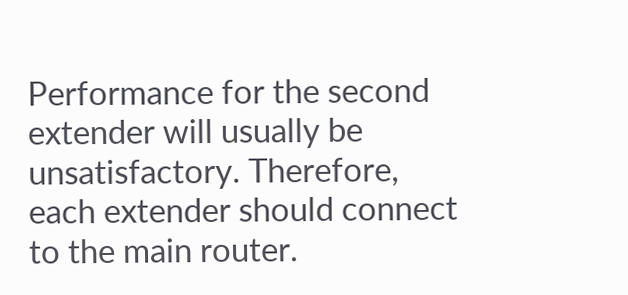Performance for the second extender will usually be unsatisfactory. Therefore, each extender should connect to the main router.